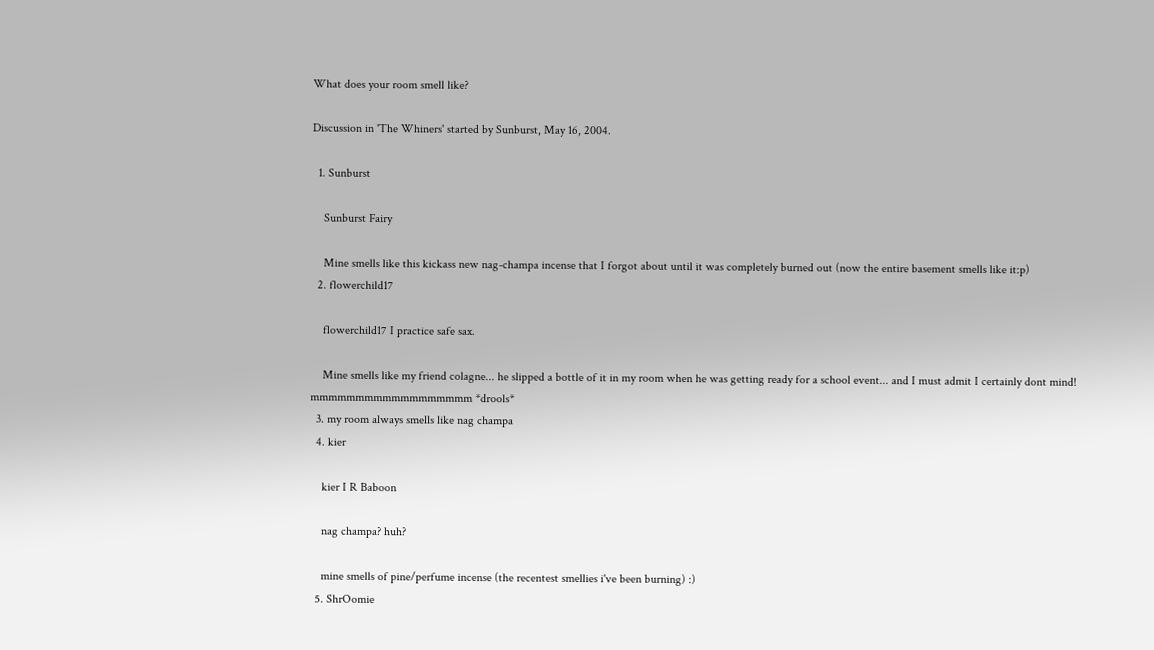What does your room smell like?

Discussion in 'The Whiners' started by Sunburst, May 16, 2004.

  1. Sunburst

    Sunburst Fairy

    Mine smells like this kickass new nag-champa incense that I forgot about until it was completely burned out (now the entire basement smells like it:p)
  2. flowerchild17

    flowerchild17 I practice safe sax.

    Mine smells like my friend colagne... he slipped a bottle of it in my room when he was getting ready for a school event... and I must admit I certainly dont mind! mmmmmmmmmmmmmmmmmm *drools*
  3. my room always smells like nag champa
  4. kier

    kier I R Baboon

    nag champa? huh?

    mine smells of pine/perfume incense (the recentest smellies i've been burning) :)
  5. ShrOomie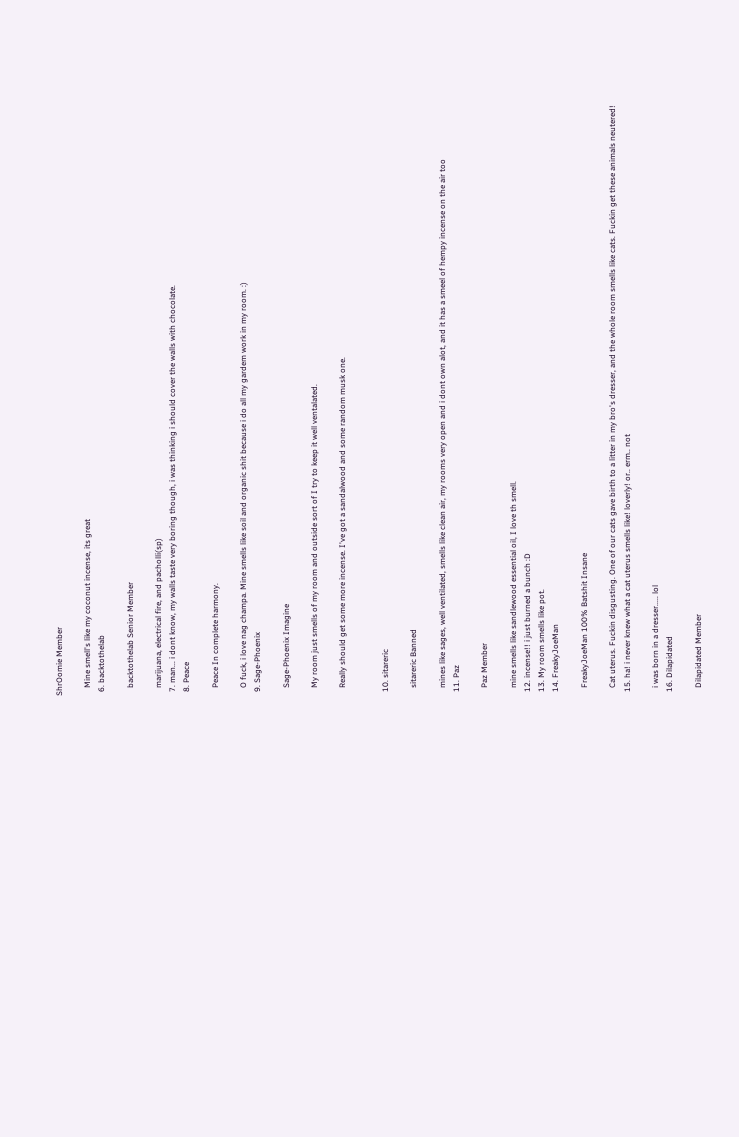ShrOomie Member

    Mine smell's like my coconut incense, its great
  6. backtothelab

    backtothelab Senior Member

    marijuana, electrical fire, and pacholli(sp)
  7. man... i dont know, my walls taste very boring though, i was thinking i should cover the walls with chocolate.
  8. Peace

    Peace In complete harmony.

    O fuck, i love nag champa. Mine smells like soil and organic shit because i do all my gardem work in my room. :)
  9. Sage-Phoenix

    Sage-Phoenix Imagine

    My room just smells of my room and outside sort of I try to keep it well ventalated.

    Really should get some more incense. I've got a sandalwood and some random musk one.


  10. sitareric

    sitareric Banned

    mines like sages, well ventilated, smells like clean air, my rooms very open and i dont own alot, and it has a smeel of hempy incense on the air too
  11. Paz

    Paz Member

    mine smells like sandlewood essential oil, I love th smell.
  12. incense!! i just burned a bunch :D
  13. My room smells like pot.
  14. FreakyJoeMan

    FreakyJoeMan 100% Batshit Insane

    Cat uterus. Fuckin disgusting. One of our cats gave birth to a litter in my bro's dresser, and the whole room smells like cats. Fuckin get these animals neutered!
  15. ha! i never knew what a cat uterus smells like! loverly! or.. erm.. not

    i was born in a dresser..... lol
  16. Dilapidated

    Dilapidated Member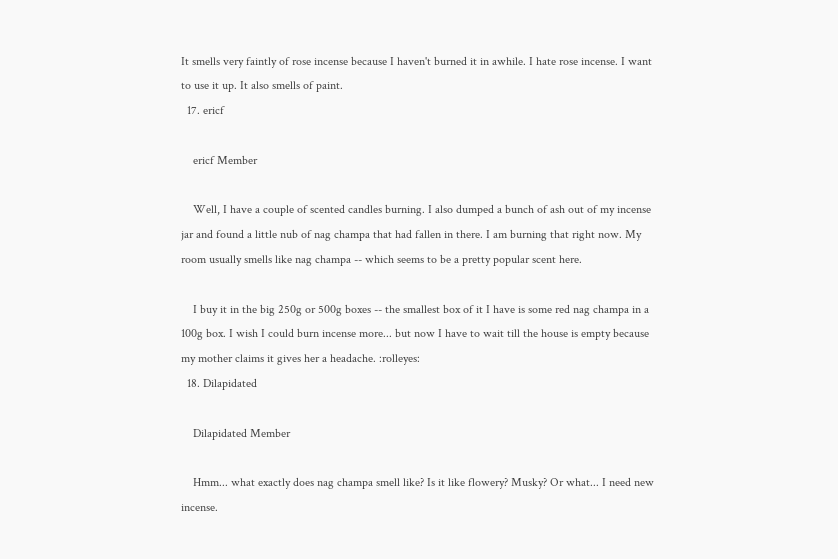It smells very faintly of rose incense because I haven't burned it in awhile. I hate rose incense. I want to use it up. It also smells of paint.
  17. ericf

    ericf Member

    Well, I have a couple of scented candles burning. I also dumped a bunch of ash out of my incense jar and found a little nub of nag champa that had fallen in there. I am burning that right now. My room usually smells like nag champa -- which seems to be a pretty popular scent here.

    I buy it in the big 250g or 500g boxes -- the smallest box of it I have is some red nag champa in a 100g box. I wish I could burn incense more... but now I have to wait till the house is empty because my mother claims it gives her a headache. :rolleyes:
  18. Dilapidated

    Dilapidated Member

    Hmm... what exactly does nag champa smell like? Is it like flowery? Musky? Or what... I need new incense.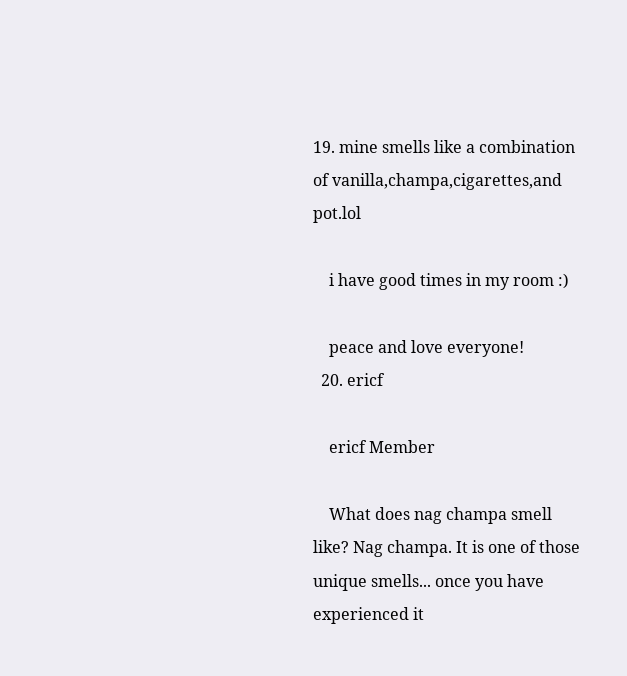19. mine smells like a combination of vanilla,champa,cigarettes,and pot.lol

    i have good times in my room :)

    peace and love everyone!
  20. ericf

    ericf Member

    What does nag champa smell like? Nag champa. It is one of those unique smells... once you have experienced it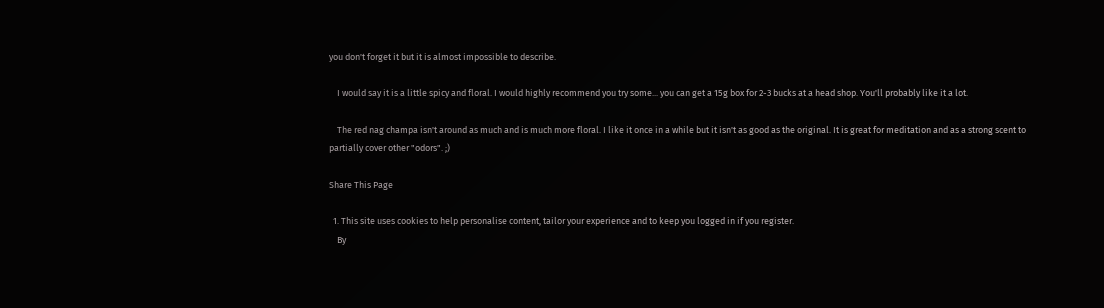you don't forget it but it is almost impossible to describe.

    I would say it is a little spicy and floral. I would highly recommend you try some... you can get a 15g box for 2-3 bucks at a head shop. You'll probably like it a lot.

    The red nag champa isn't around as much and is much more floral. I like it once in a while but it isn't as good as the original. It is great for meditation and as a strong scent to partially cover other "odors". ;)

Share This Page

  1. This site uses cookies to help personalise content, tailor your experience and to keep you logged in if you register.
    By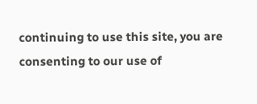continuing to use this site, you are consenting to our use of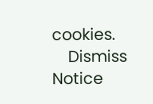cookies.
    Dismiss Notice